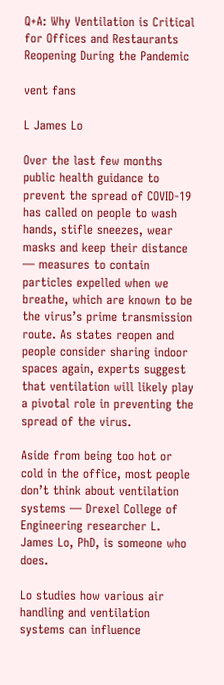Q+A: Why Ventilation is Critical for Offices and Restaurants Reopening During the Pandemic

vent fans

L James Lo

Over the last few months public health guidance to prevent the spread of COVID-19 has called on people to wash hands, stifle sneezes, wear masks and keep their distance — measures to contain particles expelled when we breathe, which are known to be the virus’s prime transmission route. As states reopen and people consider sharing indoor spaces again, experts suggest that ventilation will likely play a pivotal role in preventing the spread of the virus.

Aside from being too hot or cold in the office, most people don’t think about ventilation systems — Drexel College of Engineering researcher L. James Lo, PhD, is someone who does.

Lo studies how various air handling and ventilation systems can influence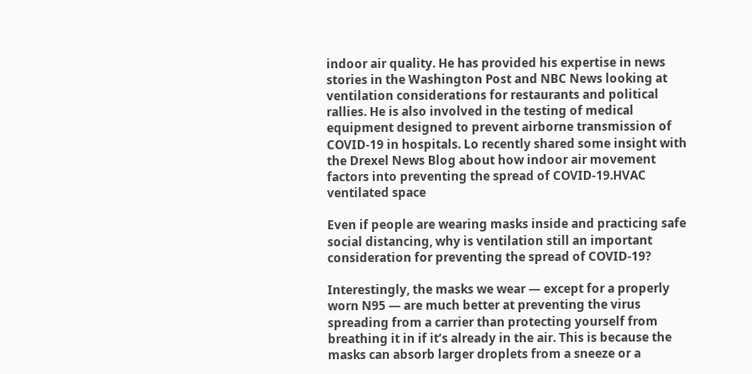indoor air quality. He has provided his expertise in news stories in the Washington Post and NBC News looking at ventilation considerations for restaurants and political rallies. He is also involved in the testing of medical equipment designed to prevent airborne transmission of COVID-19 in hospitals. Lo recently shared some insight with the Drexel News Blog about how indoor air movement factors into preventing the spread of COVID-19.HVAC ventilated space

Even if people are wearing masks inside and practicing safe social distancing, why is ventilation still an important consideration for preventing the spread of COVID-19?

Interestingly, the masks we wear — except for a properly worn N95 — are much better at preventing the virus spreading from a carrier than protecting yourself from breathing it in if it’s already in the air. This is because the masks can absorb larger droplets from a sneeze or a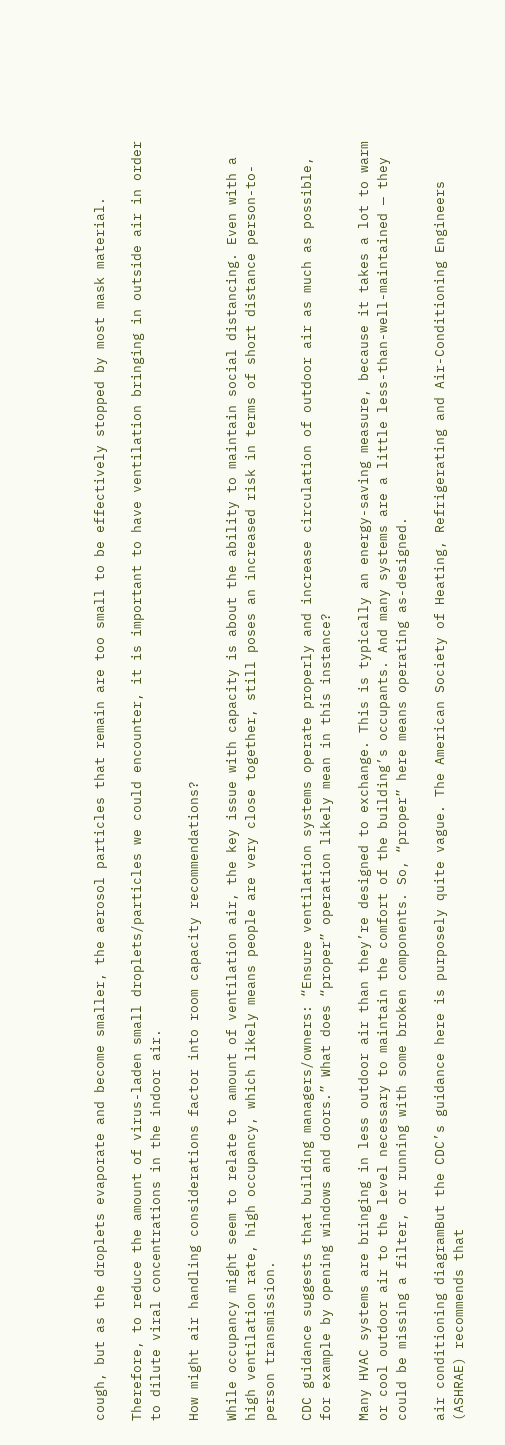cough, but as the droplets evaporate and become smaller, the aerosol particles that remain are too small to be effectively stopped by most mask material.

Therefore, to reduce the amount of virus-laden small droplets/particles we could encounter, it is important to have ventilation bringing in outside air in order to dilute viral concentrations in the indoor air.

How might air handling considerations factor into room capacity recommendations?

While occupancy might seem to relate to amount of ventilation air, the key issue with capacity is about the ability to maintain social distancing. Even with a high ventilation rate, high occupancy, which likely means people are very close together, still poses an increased risk in terms of short distance person-to-person transmission.

CDC guidance suggests that building managers/owners: “Ensure ventilation systems operate properly and increase circulation of outdoor air as much as possible, for example by opening windows and doors.” What does “proper” operation likely mean in this instance?

Many HVAC systems are bringing in less outdoor air than they’re designed to exchange. This is typically an energy-saving measure, because it takes a lot to warm or cool outdoor air to the level necessary to maintain the comfort of the building’s occupants. And many systems are a little less-than-well-maintained — they could be missing a filter, or running with some broken components. So, “proper” here means operating as-designed.

air conditioning diagramBut the CDC’s guidance here is purposely quite vague. The American Society of Heating, Refrigerating and Air-Conditioning Engineers (ASHRAE) recommends that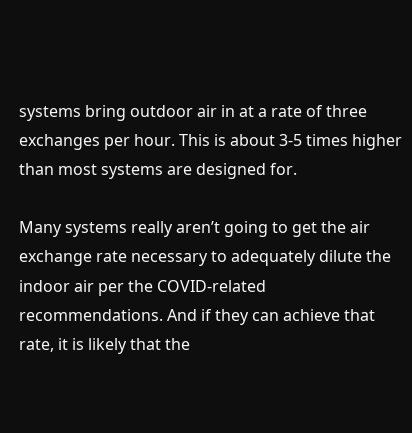systems bring outdoor air in at a rate of three exchanges per hour. This is about 3-5 times higher than most systems are designed for.

Many systems really aren’t going to get the air exchange rate necessary to adequately dilute the indoor air per the COVID-related recommendations. And if they can achieve that rate, it is likely that the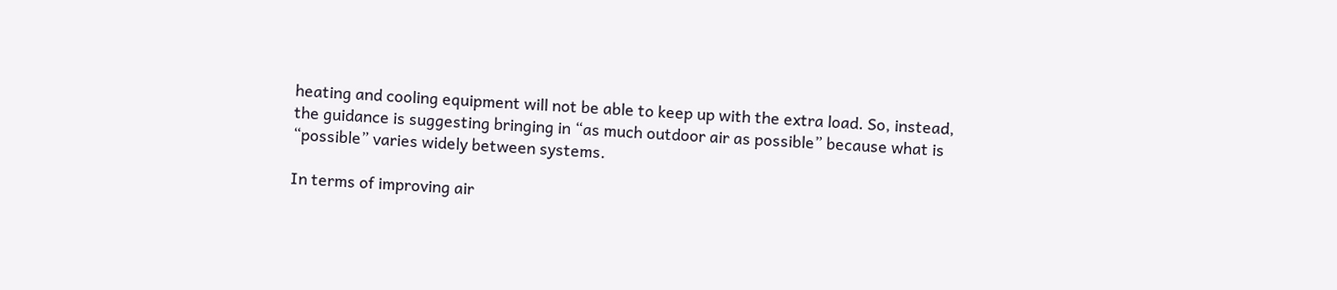heating and cooling equipment will not be able to keep up with the extra load. So, instead, the guidance is suggesting bringing in “as much outdoor air as possible” because what is “possible” varies widely between systems.

In terms of improving air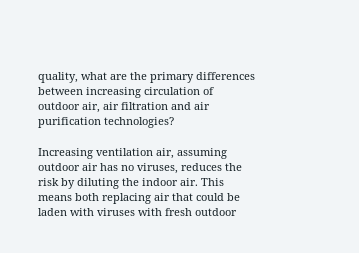quality, what are the primary differences between increasing circulation of outdoor air, air filtration and air purification technologies?

Increasing ventilation air, assuming outdoor air has no viruses, reduces the risk by diluting the indoor air. This means both replacing air that could be laden with viruses with fresh outdoor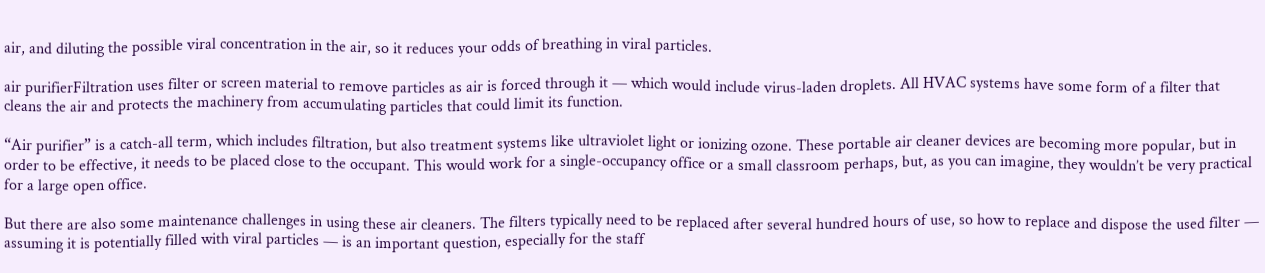air, and diluting the possible viral concentration in the air, so it reduces your odds of breathing in viral particles.

air purifierFiltration uses filter or screen material to remove particles as air is forced through it — which would include virus-laden droplets. All HVAC systems have some form of a filter that cleans the air and protects the machinery from accumulating particles that could limit its function.

“Air purifier” is a catch-all term, which includes filtration, but also treatment systems like ultraviolet light or ionizing ozone. These portable air cleaner devices are becoming more popular, but in order to be effective, it needs to be placed close to the occupant. This would work for a single-occupancy office or a small classroom perhaps, but, as you can imagine, they wouldn’t be very practical for a large open office.

But there are also some maintenance challenges in using these air cleaners. The filters typically need to be replaced after several hundred hours of use, so how to replace and dispose the used filter — assuming it is potentially filled with viral particles — is an important question, especially for the staff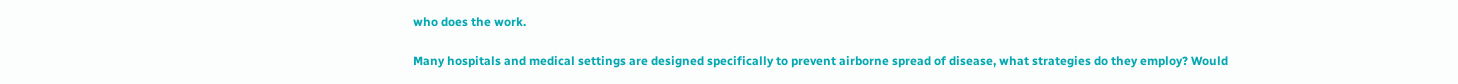who does the work.

Many hospitals and medical settings are designed specifically to prevent airborne spread of disease, what strategies do they employ? Would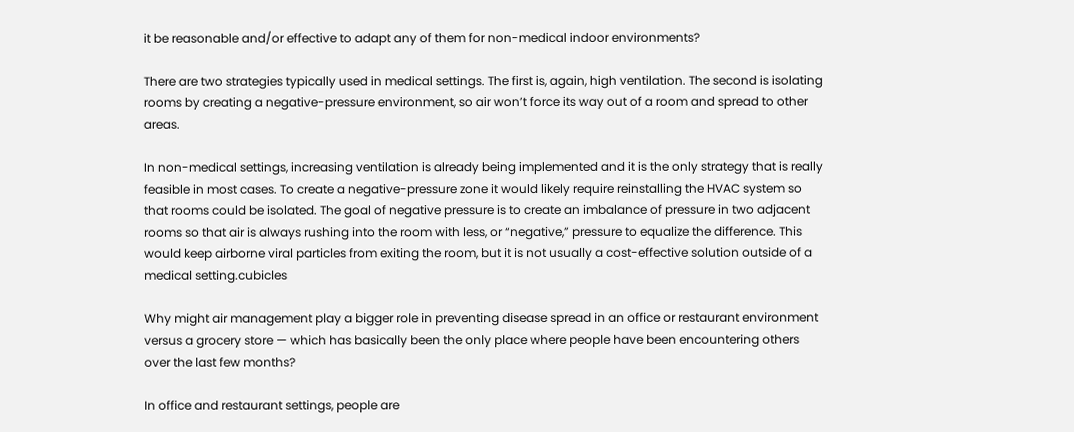it be reasonable and/or effective to adapt any of them for non-medical indoor environments?

There are two strategies typically used in medical settings. The first is, again, high ventilation. The second is isolating rooms by creating a negative-pressure environment, so air won’t force its way out of a room and spread to other areas.

In non-medical settings, increasing ventilation is already being implemented and it is the only strategy that is really feasible in most cases. To create a negative-pressure zone it would likely require reinstalling the HVAC system so that rooms could be isolated. The goal of negative pressure is to create an imbalance of pressure in two adjacent rooms so that air is always rushing into the room with less, or “negative,” pressure to equalize the difference. This would keep airborne viral particles from exiting the room, but it is not usually a cost-effective solution outside of a medical setting.cubicles

Why might air management play a bigger role in preventing disease spread in an office or restaurant environment versus a grocery store — which has basically been the only place where people have been encountering others over the last few months?

In office and restaurant settings, people are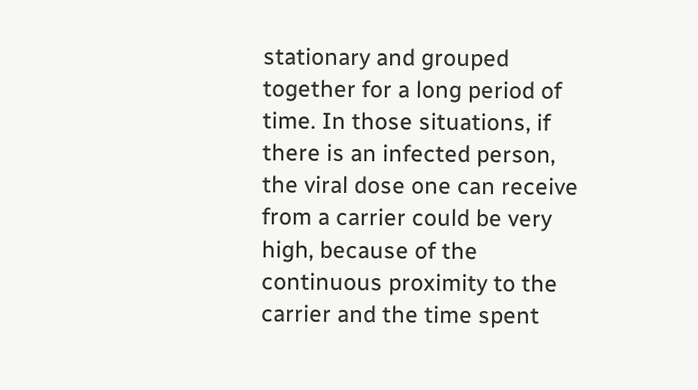stationary and grouped together for a long period of time. In those situations, if there is an infected person, the viral dose one can receive from a carrier could be very high, because of the continuous proximity to the carrier and the time spent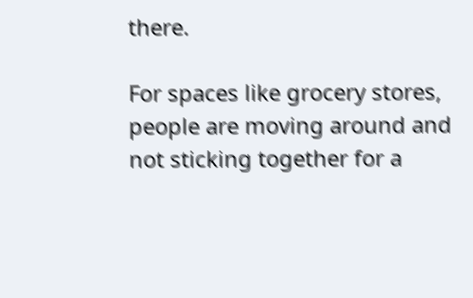there.

For spaces like grocery stores, people are moving around and not sticking together for a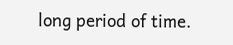long period of time.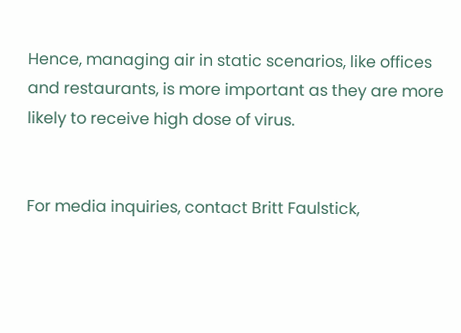Hence, managing air in static scenarios, like offices and restaurants, is more important as they are more likely to receive high dose of virus.


For media inquiries, contact Britt Faulstick,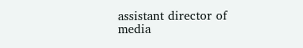assistant director of media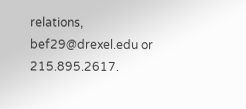relations, bef29@drexel.edu or 215.895.2617.